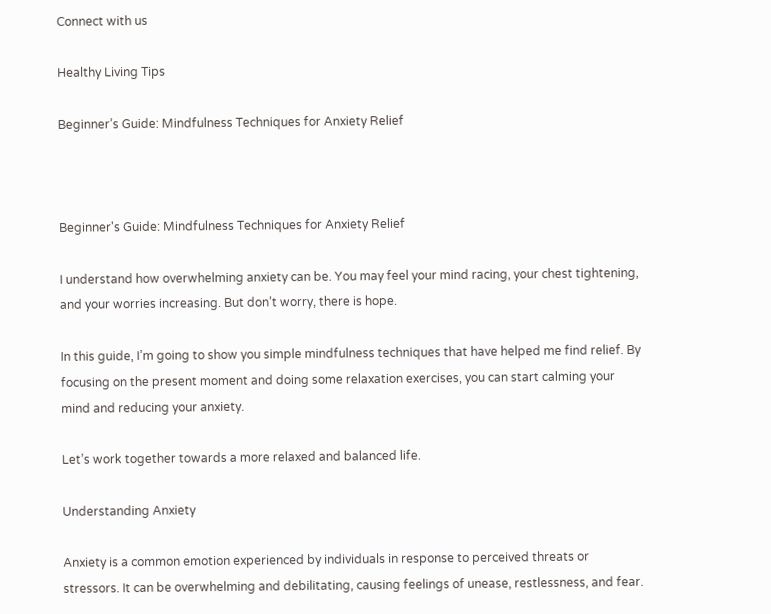Connect with us

Healthy Living Tips

Beginner’s Guide: Mindfulness Techniques for Anxiety Relief



Beginner's Guide: Mindfulness Techniques for Anxiety Relief

I understand how overwhelming anxiety can be. You may feel your mind racing, your chest tightening, and your worries increasing. But don’t worry, there is hope.

In this guide, I’m going to show you simple mindfulness techniques that have helped me find relief. By focusing on the present moment and doing some relaxation exercises, you can start calming your mind and reducing your anxiety.

Let’s work together towards a more relaxed and balanced life.

Understanding Anxiety

Anxiety is a common emotion experienced by individuals in response to perceived threats or stressors. It can be overwhelming and debilitating, causing feelings of unease, restlessness, and fear.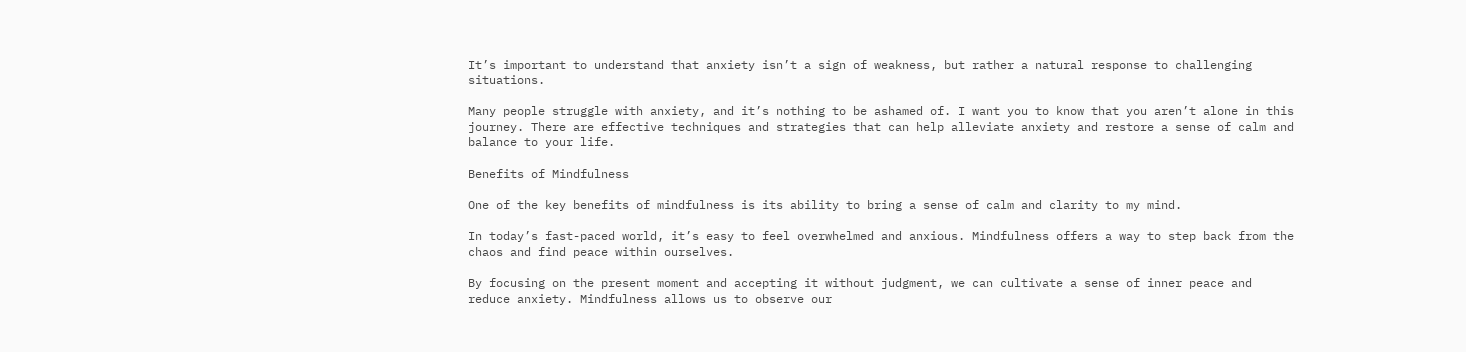It’s important to understand that anxiety isn’t a sign of weakness, but rather a natural response to challenging situations.

Many people struggle with anxiety, and it’s nothing to be ashamed of. I want you to know that you aren’t alone in this journey. There are effective techniques and strategies that can help alleviate anxiety and restore a sense of calm and balance to your life.

Benefits of Mindfulness

One of the key benefits of mindfulness is its ability to bring a sense of calm and clarity to my mind.

In today’s fast-paced world, it’s easy to feel overwhelmed and anxious. Mindfulness offers a way to step back from the chaos and find peace within ourselves.

By focusing on the present moment and accepting it without judgment, we can cultivate a sense of inner peace and reduce anxiety. Mindfulness allows us to observe our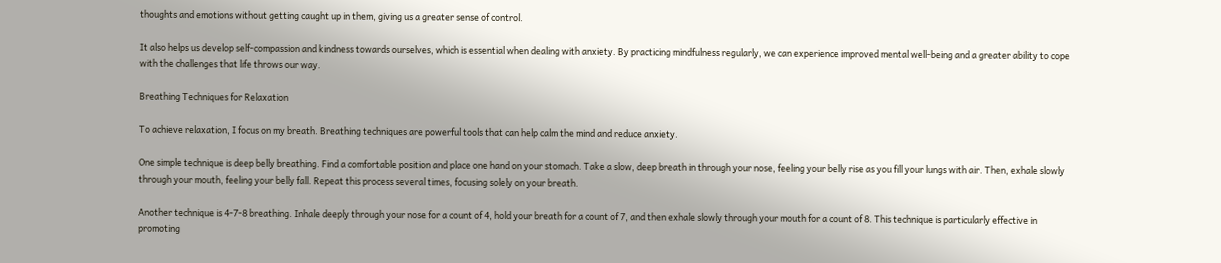thoughts and emotions without getting caught up in them, giving us a greater sense of control.

It also helps us develop self-compassion and kindness towards ourselves, which is essential when dealing with anxiety. By practicing mindfulness regularly, we can experience improved mental well-being and a greater ability to cope with the challenges that life throws our way.

Breathing Techniques for Relaxation

To achieve relaxation, I focus on my breath. Breathing techniques are powerful tools that can help calm the mind and reduce anxiety.

One simple technique is deep belly breathing. Find a comfortable position and place one hand on your stomach. Take a slow, deep breath in through your nose, feeling your belly rise as you fill your lungs with air. Then, exhale slowly through your mouth, feeling your belly fall. Repeat this process several times, focusing solely on your breath.

Another technique is 4-7-8 breathing. Inhale deeply through your nose for a count of 4, hold your breath for a count of 7, and then exhale slowly through your mouth for a count of 8. This technique is particularly effective in promoting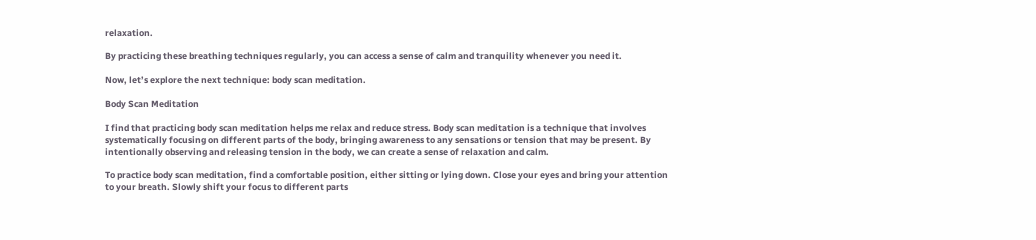relaxation.

By practicing these breathing techniques regularly, you can access a sense of calm and tranquility whenever you need it.

Now, let’s explore the next technique: body scan meditation.

Body Scan Meditation

I find that practicing body scan meditation helps me relax and reduce stress. Body scan meditation is a technique that involves systematically focusing on different parts of the body, bringing awareness to any sensations or tension that may be present. By intentionally observing and releasing tension in the body, we can create a sense of relaxation and calm.

To practice body scan meditation, find a comfortable position, either sitting or lying down. Close your eyes and bring your attention to your breath. Slowly shift your focus to different parts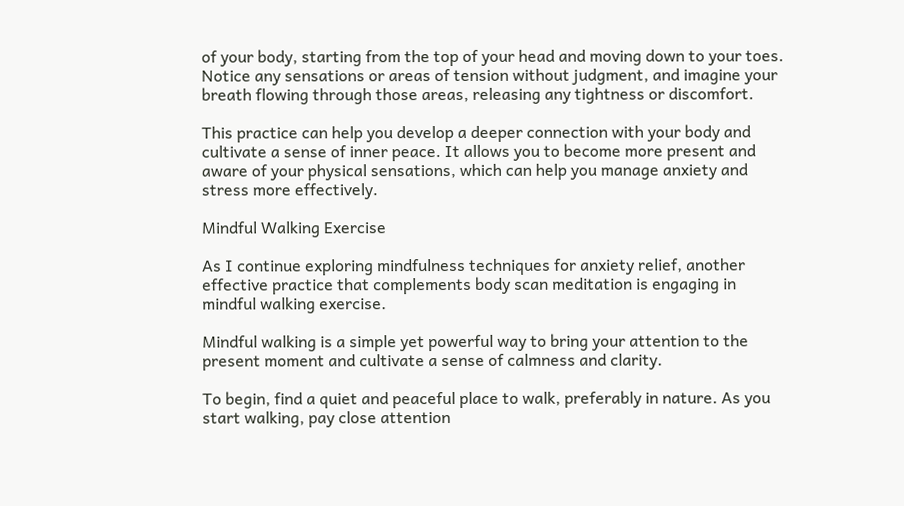of your body, starting from the top of your head and moving down to your toes. Notice any sensations or areas of tension without judgment, and imagine your breath flowing through those areas, releasing any tightness or discomfort.

This practice can help you develop a deeper connection with your body and cultivate a sense of inner peace. It allows you to become more present and aware of your physical sensations, which can help you manage anxiety and stress more effectively.

Mindful Walking Exercise

As I continue exploring mindfulness techniques for anxiety relief, another effective practice that complements body scan meditation is engaging in mindful walking exercise.

Mindful walking is a simple yet powerful way to bring your attention to the present moment and cultivate a sense of calmness and clarity.

To begin, find a quiet and peaceful place to walk, preferably in nature. As you start walking, pay close attention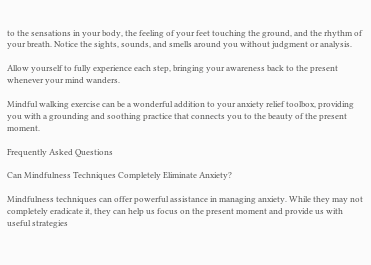to the sensations in your body, the feeling of your feet touching the ground, and the rhythm of your breath. Notice the sights, sounds, and smells around you without judgment or analysis.

Allow yourself to fully experience each step, bringing your awareness back to the present whenever your mind wanders.

Mindful walking exercise can be a wonderful addition to your anxiety relief toolbox, providing you with a grounding and soothing practice that connects you to the beauty of the present moment.

Frequently Asked Questions

Can Mindfulness Techniques Completely Eliminate Anxiety?

Mindfulness techniques can offer powerful assistance in managing anxiety. While they may not completely eradicate it, they can help us focus on the present moment and provide us with useful strategies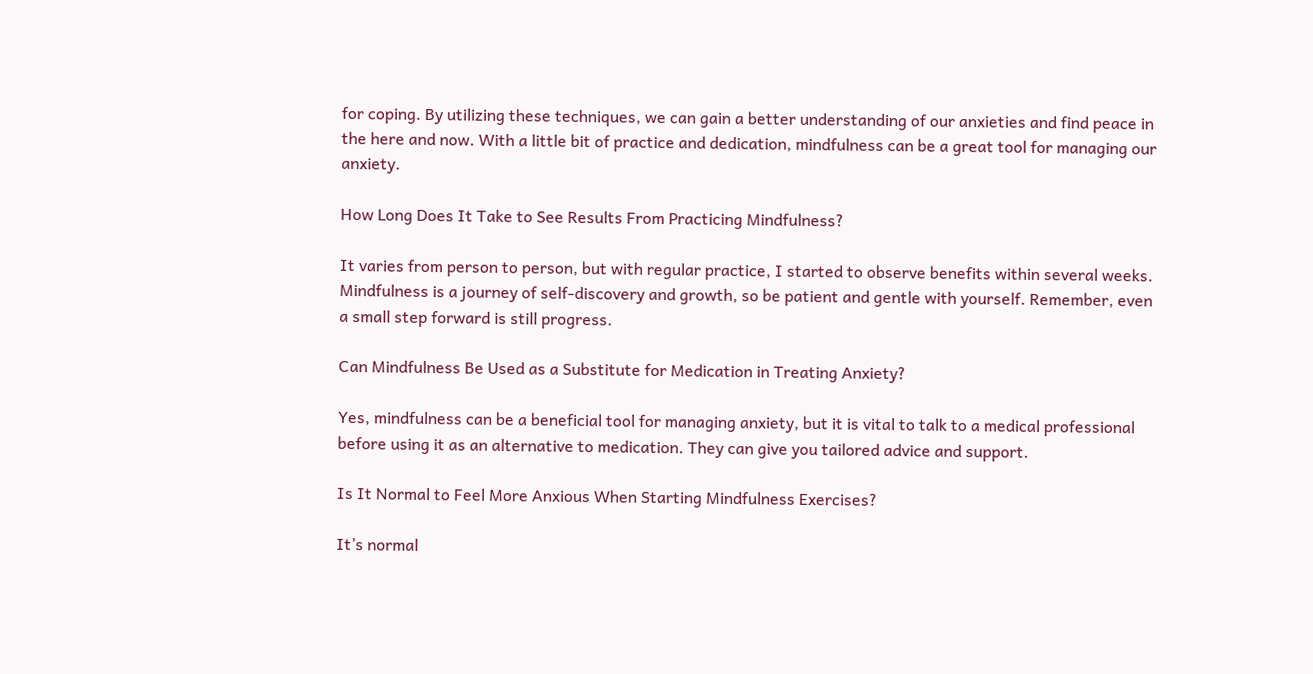for coping. By utilizing these techniques, we can gain a better understanding of our anxieties and find peace in the here and now. With a little bit of practice and dedication, mindfulness can be a great tool for managing our anxiety.

How Long Does It Take to See Results From Practicing Mindfulness?

It varies from person to person, but with regular practice, I started to observe benefits within several weeks. Mindfulness is a journey of self-discovery and growth, so be patient and gentle with yourself. Remember, even a small step forward is still progress.

Can Mindfulness Be Used as a Substitute for Medication in Treating Anxiety?

Yes, mindfulness can be a beneficial tool for managing anxiety, but it is vital to talk to a medical professional before using it as an alternative to medication. They can give you tailored advice and support.

Is It Normal to Feel More Anxious When Starting Mindfulness Exercises?

It’s normal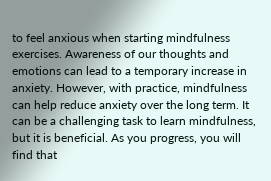to feel anxious when starting mindfulness exercises. Awareness of our thoughts and emotions can lead to a temporary increase in anxiety. However, with practice, mindfulness can help reduce anxiety over the long term. It can be a challenging task to learn mindfulness, but it is beneficial. As you progress, you will find that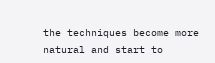the techniques become more natural and start to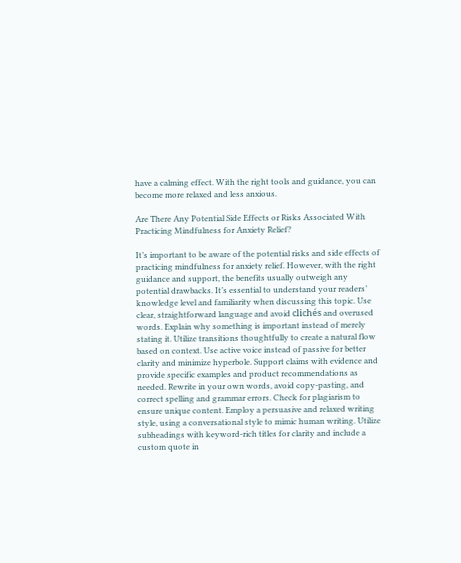have a calming effect. With the right tools and guidance, you can become more relaxed and less anxious.

Are There Any Potential Side Effects or Risks Associated With Practicing Mindfulness for Anxiety Relief?

It’s important to be aware of the potential risks and side effects of practicing mindfulness for anxiety relief. However, with the right guidance and support, the benefits usually outweigh any potential drawbacks. It’s essential to understand your readers’ knowledge level and familiarity when discussing this topic. Use clear, straightforward language and avoid clichés and overused words. Explain why something is important instead of merely stating it. Utilize transitions thoughtfully to create a natural flow based on context. Use active voice instead of passive for better clarity and minimize hyperbole. Support claims with evidence and provide specific examples and product recommendations as needed. Rewrite in your own words, avoid copy-pasting, and correct spelling and grammar errors. Check for plagiarism to ensure unique content. Employ a persuasive and relaxed writing style, using a conversational style to mimic human writing. Utilize subheadings with keyword-rich titles for clarity and include a custom quote in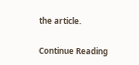the article.

Continue Reading